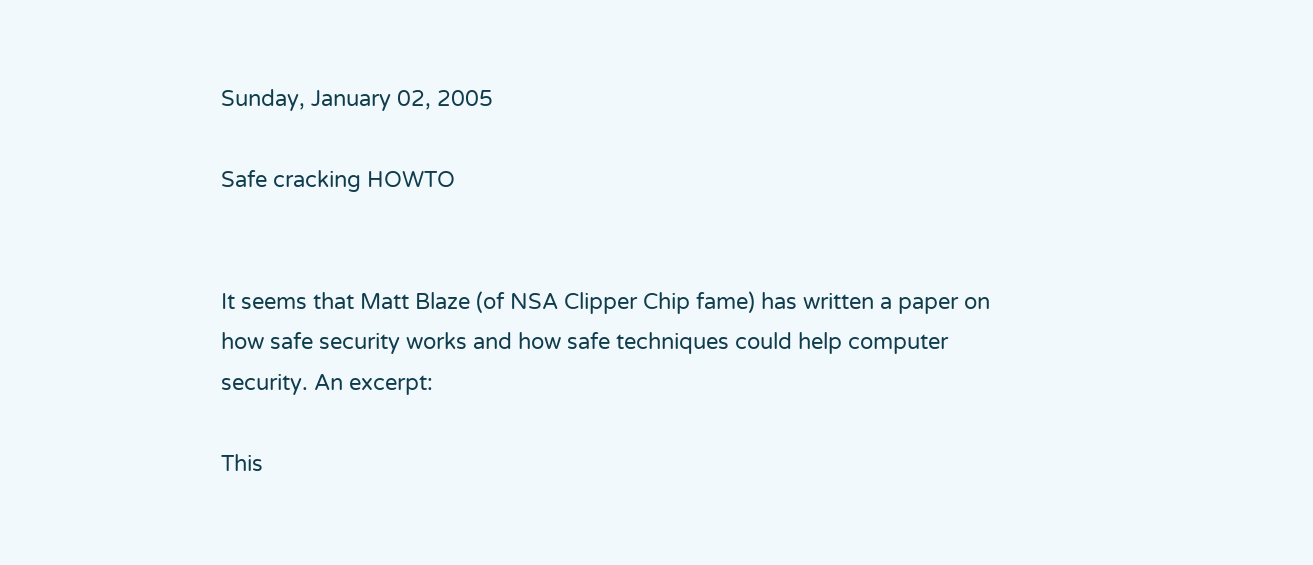Sunday, January 02, 2005

Safe cracking HOWTO


It seems that Matt Blaze (of NSA Clipper Chip fame) has written a paper on how safe security works and how safe techniques could help computer security. An excerpt:

This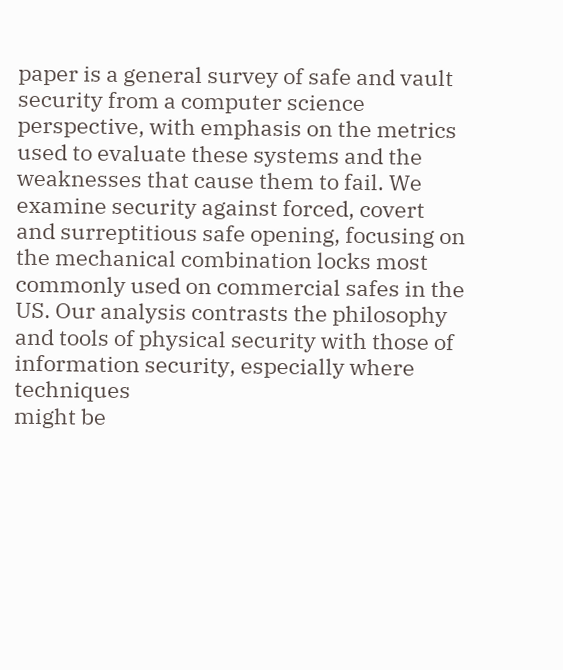paper is a general survey of safe and vault security from a computer science perspective, with emphasis on the metrics used to evaluate these systems and the weaknesses that cause them to fail. We examine security against forced, covert and surreptitious safe opening, focusing on the mechanical combination locks most commonly used on commercial safes in the US. Our analysis contrasts the philosophy and tools of physical security with those of information security, especially where techniques
might be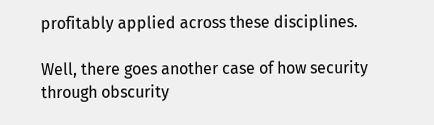profitably applied across these disciplines.

Well, there goes another case of how security through obscurity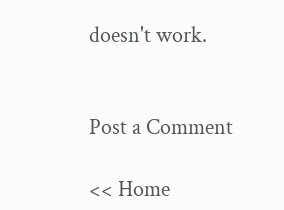doesn't work.


Post a Comment

<< Home